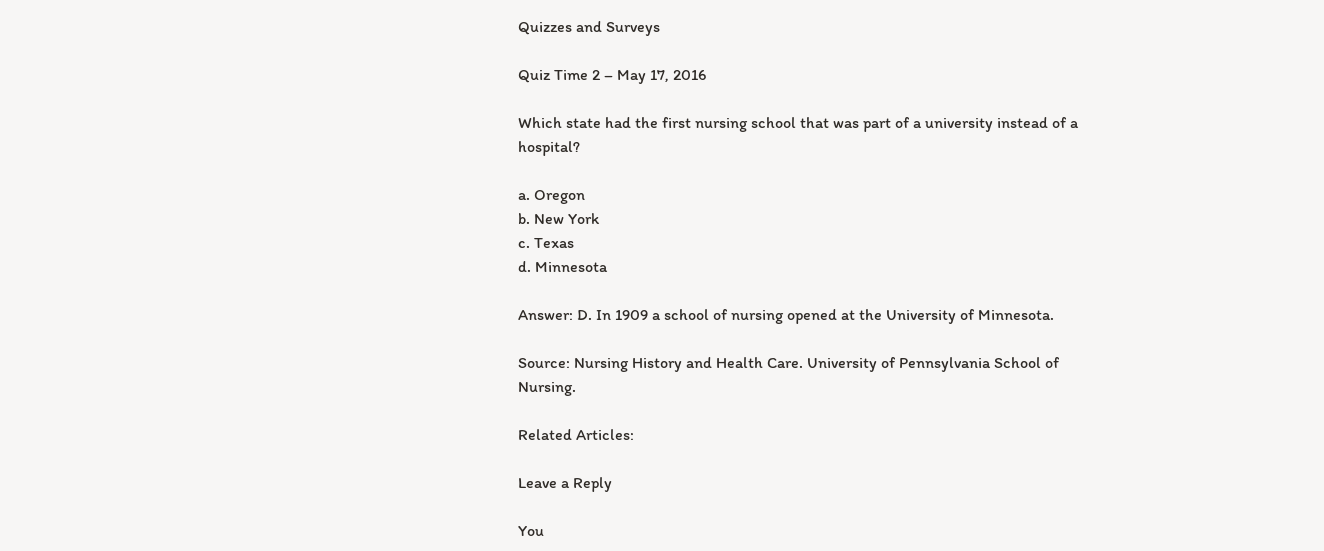Quizzes and Surveys

Quiz Time 2 – May 17, 2016

Which state had the first nursing school that was part of a university instead of a hospital?

a. Oregon
b. New York
c. Texas
d. Minnesota

Answer: D. In 1909 a school of nursing opened at the University of Minnesota.

Source: Nursing History and Health Care. University of Pennsylvania School of Nursing.

Related Articles:

Leave a Reply

You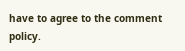have to agree to the comment policy.